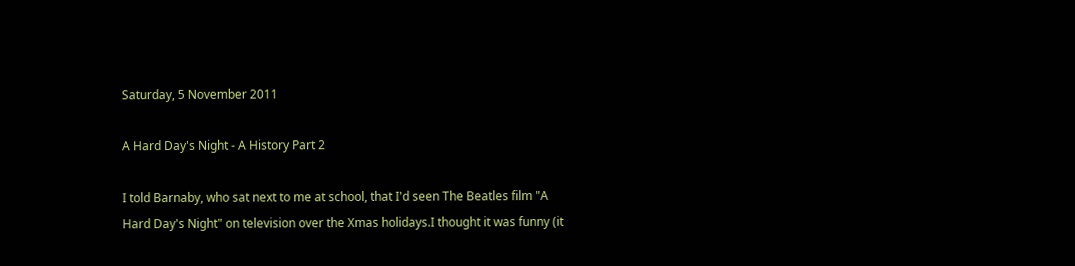Saturday, 5 November 2011

A Hard Day's Night - A History Part 2

I told Barnaby, who sat next to me at school, that I'd seen The Beatles film "A Hard Day's Night" on television over the Xmas holidays.I thought it was funny (it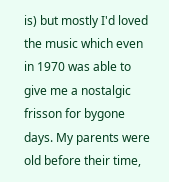is) but mostly I'd loved the music which even in 1970 was able to give me a nostalgic frisson for bygone days. My parents were old before their time,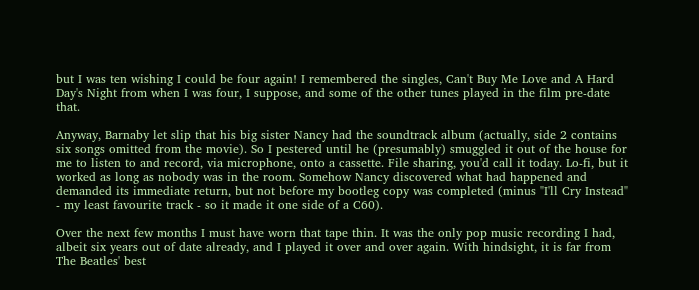but I was ten wishing I could be four again! I remembered the singles, Can't Buy Me Love and A Hard Day's Night from when I was four, I suppose, and some of the other tunes played in the film pre-date that.

Anyway, Barnaby let slip that his big sister Nancy had the soundtrack album (actually, side 2 contains six songs omitted from the movie). So I pestered until he (presumably) smuggled it out of the house for me to listen to and record, via microphone, onto a cassette. File sharing, you'd call it today. Lo-fi, but it worked as long as nobody was in the room. Somehow Nancy discovered what had happened and demanded its immediate return, but not before my bootleg copy was completed (minus "I'll Cry Instead" - my least favourite track - so it made it one side of a C60).

Over the next few months I must have worn that tape thin. It was the only pop music recording I had, albeit six years out of date already, and I played it over and over again. With hindsight, it is far from The Beatles' best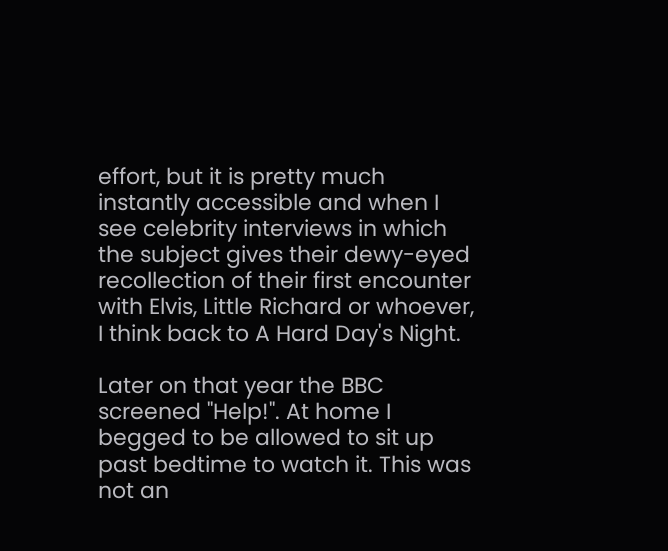effort, but it is pretty much instantly accessible and when I see celebrity interviews in which the subject gives their dewy-eyed recollection of their first encounter with Elvis, Little Richard or whoever, I think back to A Hard Day's Night.

Later on that year the BBC screened "Help!". At home I begged to be allowed to sit up past bedtime to watch it. This was not an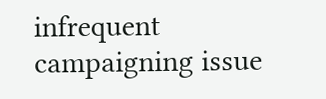infrequent campaigning issue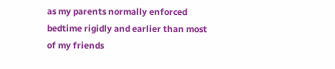as my parents normally enforced bedtime rigidly and earlier than most of my friends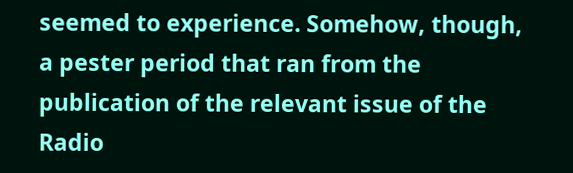seemed to experience. Somehow, though, a pester period that ran from the publication of the relevant issue of the Radio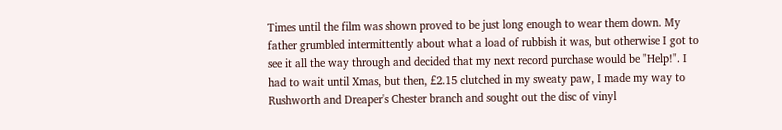Times until the film was shown proved to be just long enough to wear them down. My father grumbled intermittently about what a load of rubbish it was, but otherwise I got to see it all the way through and decided that my next record purchase would be "Help!". I had to wait until Xmas, but then, £2.15 clutched in my sweaty paw, I made my way to Rushworth and Dreaper's Chester branch and sought out the disc of vinyl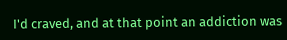I'd craved, and at that point an addiction was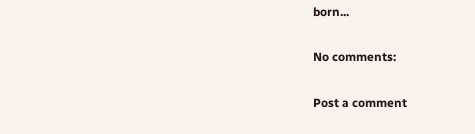born...

No comments:

Post a comment